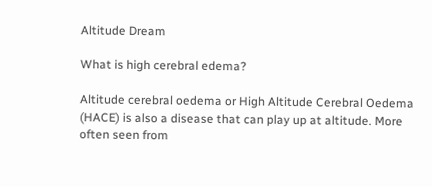Altitude Dream

What is high cerebral edema?

Altitude cerebral oedema or High Altitude Cerebral Oedema (HACE) is also a disease that can play up at altitude. More often seen from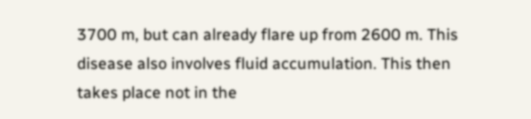3700 m, but can already flare up from 2600 m. This disease also involves fluid accumulation. This then takes place not in the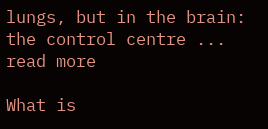lungs, but in the brain: the control centre ... read more

What is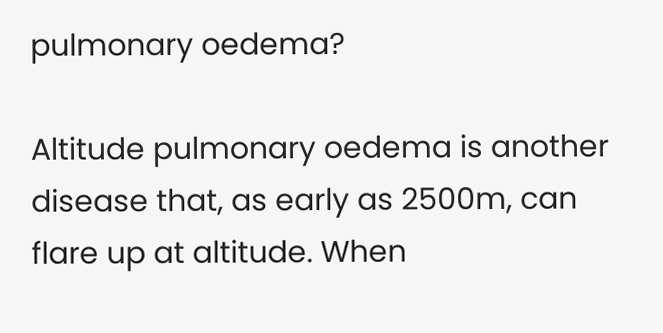pulmonary oedema?

Altitude pulmonary oedema is another disease that, as early as 2500m, can flare up at altitude. When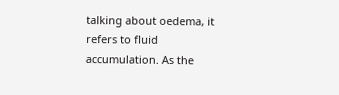talking about oedema, it refers to fluid accumulation. As the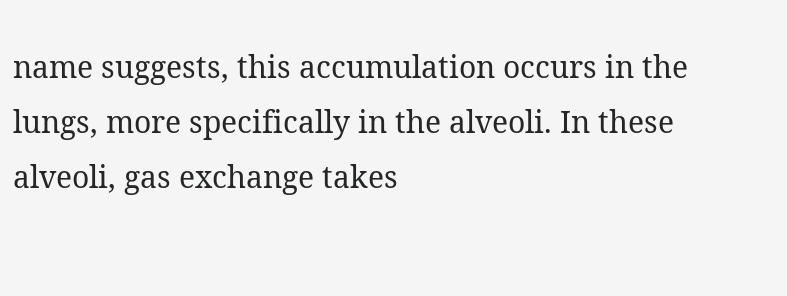name suggests, this accumulation occurs in the lungs, more specifically in the alveoli. In these alveoli, gas exchange takes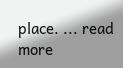place. ... read more